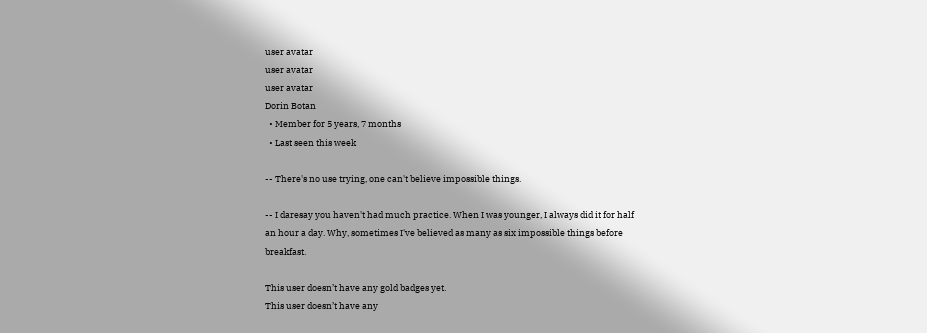user avatar
user avatar
user avatar
Dorin Botan
  • Member for 5 years, 7 months
  • Last seen this week

-- There's no use trying, one can't believe impossible things.

-- I daresay you haven't had much practice. When I was younger, I always did it for half an hour a day. Why, sometimes I've believed as many as six impossible things before breakfast.

This user doesn’t have any gold badges yet.
This user doesn’t have any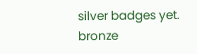silver badges yet.
bronze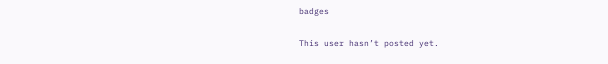badges

This user hasn’t posted yet.